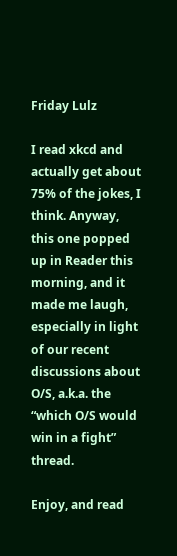Friday Lulz

I read xkcd and actually get about 75% of the jokes, I think. Anyway, this one popped up in Reader this morning, and it made me laugh, especially in light of our recent discussions about O/S, a.k.a. the “which O/S would win in a fight” thread.

Enjoy, and read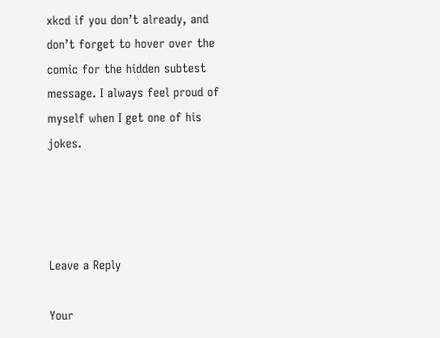xkcd if you don’t already, and don’t forget to hover over the comic for the hidden subtest message. I always feel proud of myself when I get one of his jokes.




Leave a Reply

Your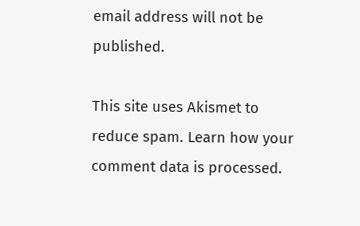email address will not be published.

This site uses Akismet to reduce spam. Learn how your comment data is processed.